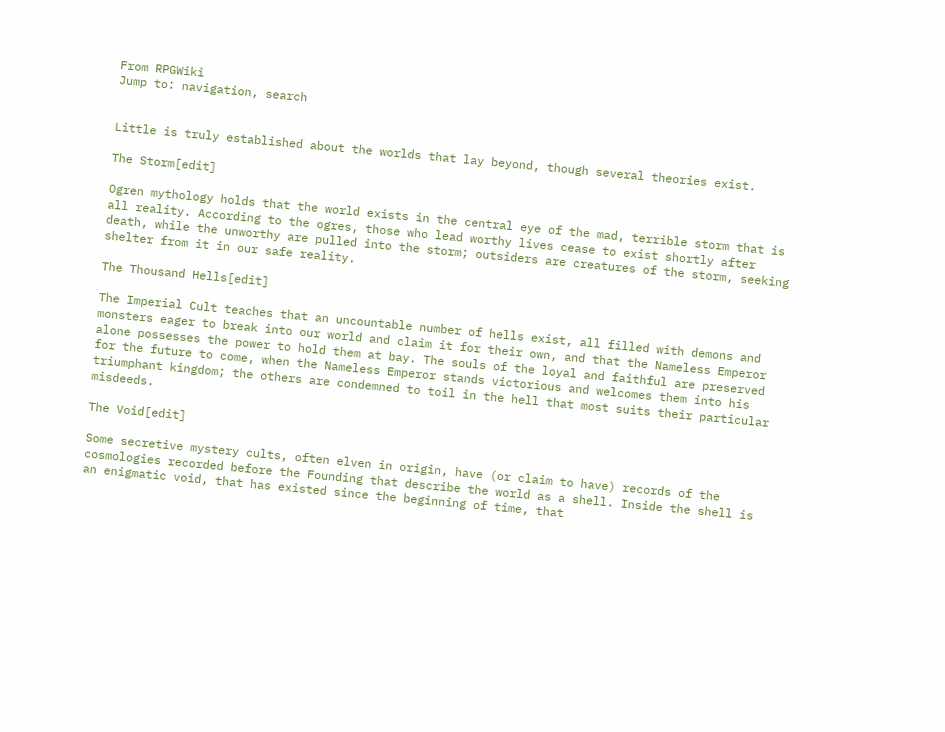From RPGWiki
Jump to: navigation, search


Little is truly established about the worlds that lay beyond, though several theories exist.

The Storm[edit]

Ogren mythology holds that the world exists in the central eye of the mad, terrible storm that is all reality. According to the ogres, those who lead worthy lives cease to exist shortly after death, while the unworthy are pulled into the storm; outsiders are creatures of the storm, seeking shelter from it in our safe reality.

The Thousand Hells[edit]

The Imperial Cult teaches that an uncountable number of hells exist, all filled with demons and monsters eager to break into our world and claim it for their own, and that the Nameless Emperor alone possesses the power to hold them at bay. The souls of the loyal and faithful are preserved for the future to come, when the Nameless Emperor stands victorious and welcomes them into his triumphant kingdom; the others are condemned to toil in the hell that most suits their particular misdeeds.

The Void[edit]

Some secretive mystery cults, often elven in origin, have (or claim to have) records of the cosmologies recorded before the Founding that describe the world as a shell. Inside the shell is an enigmatic void, that has existed since the beginning of time, that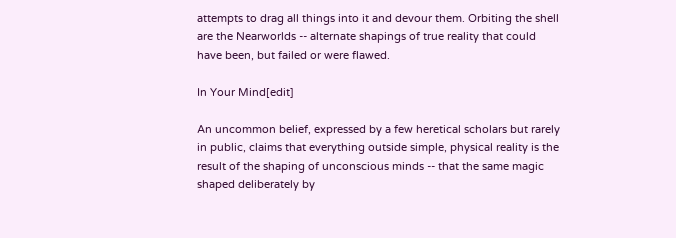attempts to drag all things into it and devour them. Orbiting the shell are the Nearworlds -- alternate shapings of true reality that could have been, but failed or were flawed.

In Your Mind[edit]

An uncommon belief, expressed by a few heretical scholars but rarely in public, claims that everything outside simple, physical reality is the result of the shaping of unconscious minds -- that the same magic shaped deliberately by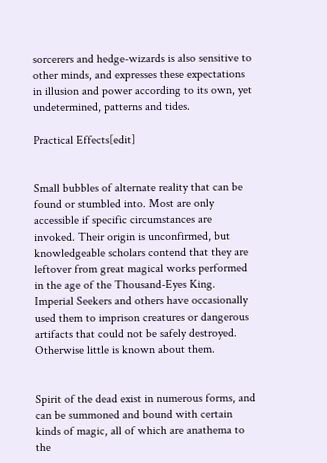sorcerers and hedge-wizards is also sensitive to other minds, and expresses these expectations in illusion and power according to its own, yet undetermined, patterns and tides.

Practical Effects[edit]


Small bubbles of alternate reality that can be found or stumbled into. Most are only accessible if specific circumstances are invoked. Their origin is unconfirmed, but knowledgeable scholars contend that they are leftover from great magical works performed in the age of the Thousand-Eyes King. Imperial Seekers and others have occasionally used them to imprison creatures or dangerous artifacts that could not be safely destroyed. Otherwise little is known about them.


Spirit of the dead exist in numerous forms, and can be summoned and bound with certain kinds of magic, all of which are anathema to the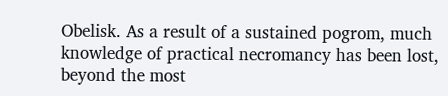Obelisk. As a result of a sustained pogrom, much knowledge of practical necromancy has been lost, beyond the most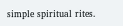simple spiritual rites.